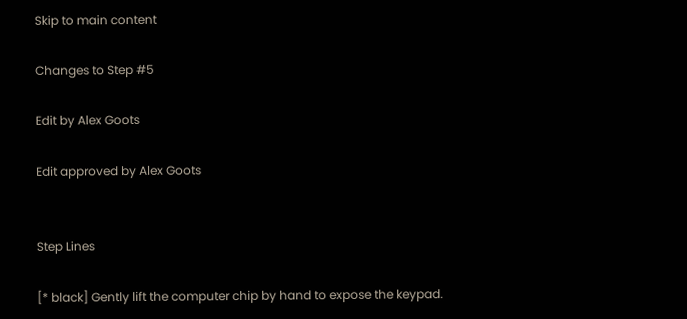Skip to main content

Changes to Step #5

Edit by Alex Goots

Edit approved by Alex Goots


Step Lines

[* black] Gently lift the computer chip by hand to expose the keypad.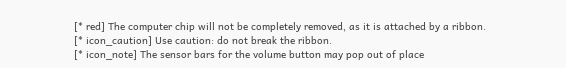[* red] The computer chip will not be completely removed, as it is attached by a ribbon.
[* icon_caution] Use caution: do not break the ribbon.
[* icon_note] The sensor bars for the volume button may pop out of place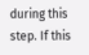during this step. If this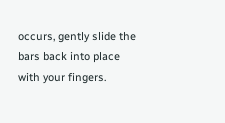occurs, gently slide the bars back into place with your fingers.